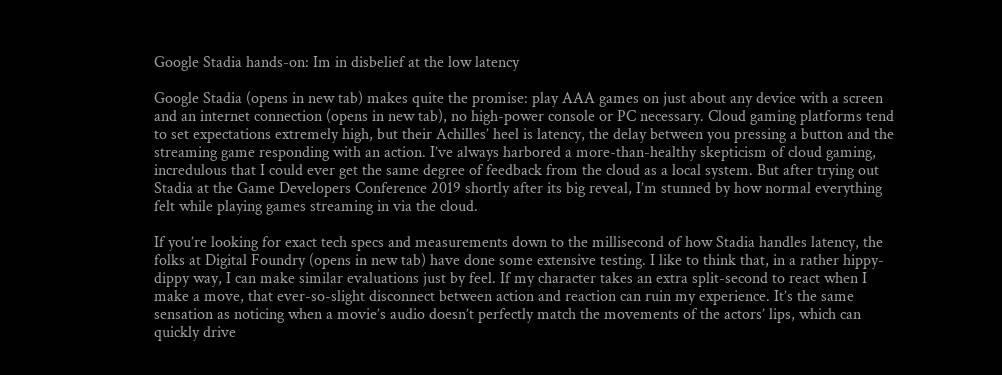Google Stadia hands-on: Im in disbelief at the low latency

Google Stadia (opens in new tab) makes quite the promise: play AAA games on just about any device with a screen and an internet connection (opens in new tab), no high-power console or PC necessary. Cloud gaming platforms tend to set expectations extremely high, but their Achilles’ heel is latency, the delay between you pressing a button and the streaming game responding with an action. I’ve always harbored a more-than-healthy skepticism of cloud gaming, incredulous that I could ever get the same degree of feedback from the cloud as a local system. But after trying out Stadia at the Game Developers Conference 2019 shortly after its big reveal, I’m stunned by how normal everything felt while playing games streaming in via the cloud.

If you’re looking for exact tech specs and measurements down to the millisecond of how Stadia handles latency, the folks at Digital Foundry (opens in new tab) have done some extensive testing. I like to think that, in a rather hippy-dippy way, I can make similar evaluations just by feel. If my character takes an extra split-second to react when I make a move, that ever-so-slight disconnect between action and reaction can ruin my experience. It’s the same sensation as noticing when a movie’s audio doesn’t perfectly match the movements of the actors’ lips, which can quickly drive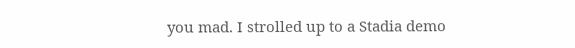you mad. I strolled up to a Stadia demo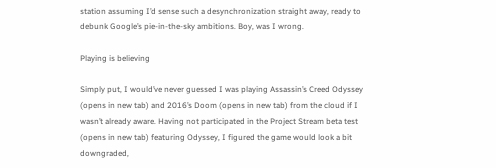station assuming I’d sense such a desynchronization straight away, ready to debunk Google’s pie-in-the-sky ambitions. Boy, was I wrong.

Playing is believing

Simply put, I would’ve never guessed I was playing Assassin’s Creed Odyssey (opens in new tab) and 2016’s Doom (opens in new tab) from the cloud if I wasn’t already aware. Having not participated in the Project Stream beta test (opens in new tab) featuring Odyssey, I figured the game would look a bit downgraded,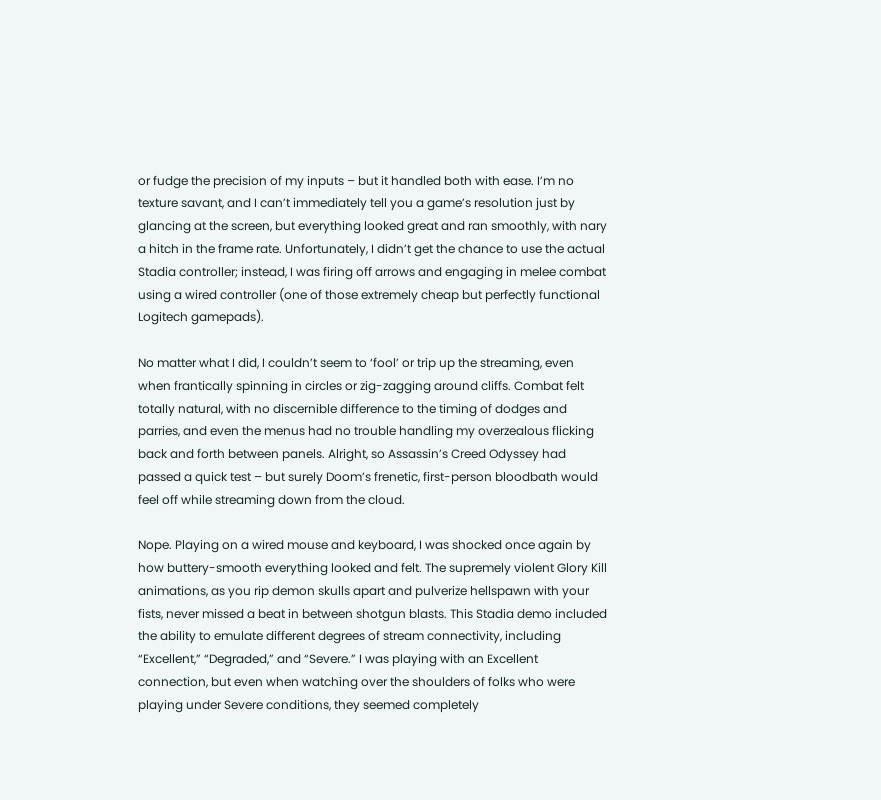or fudge the precision of my inputs – but it handled both with ease. I’m no texture savant, and I can’t immediately tell you a game’s resolution just by glancing at the screen, but everything looked great and ran smoothly, with nary a hitch in the frame rate. Unfortunately, I didn’t get the chance to use the actual Stadia controller; instead, I was firing off arrows and engaging in melee combat using a wired controller (one of those extremely cheap but perfectly functional Logitech gamepads).

No matter what I did, I couldn’t seem to ‘fool’ or trip up the streaming, even when frantically spinning in circles or zig-zagging around cliffs. Combat felt totally natural, with no discernible difference to the timing of dodges and parries, and even the menus had no trouble handling my overzealous flicking back and forth between panels. Alright, so Assassin’s Creed Odyssey had passed a quick test – but surely Doom’s frenetic, first-person bloodbath would feel off while streaming down from the cloud.

Nope. Playing on a wired mouse and keyboard, I was shocked once again by how buttery-smooth everything looked and felt. The supremely violent Glory Kill animations, as you rip demon skulls apart and pulverize hellspawn with your fists, never missed a beat in between shotgun blasts. This Stadia demo included the ability to emulate different degrees of stream connectivity, including “Excellent,” “Degraded,” and “Severe.” I was playing with an Excellent connection, but even when watching over the shoulders of folks who were playing under Severe conditions, they seemed completely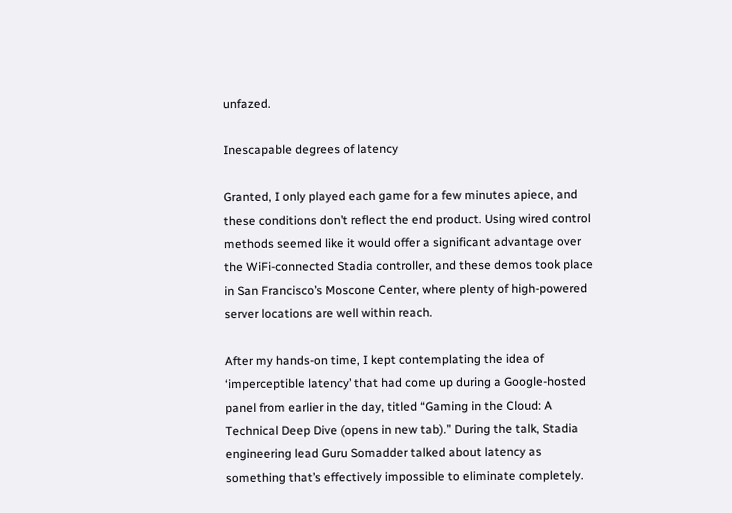unfazed.

Inescapable degrees of latency

Granted, I only played each game for a few minutes apiece, and these conditions don’t reflect the end product. Using wired control methods seemed like it would offer a significant advantage over the WiFi-connected Stadia controller, and these demos took place in San Francisco’s Moscone Center, where plenty of high-powered server locations are well within reach.

After my hands-on time, I kept contemplating the idea of ‘imperceptible latency’ that had come up during a Google-hosted panel from earlier in the day, titled “Gaming in the Cloud: A Technical Deep Dive (opens in new tab).” During the talk, Stadia engineering lead Guru Somadder talked about latency as something that’s effectively impossible to eliminate completely.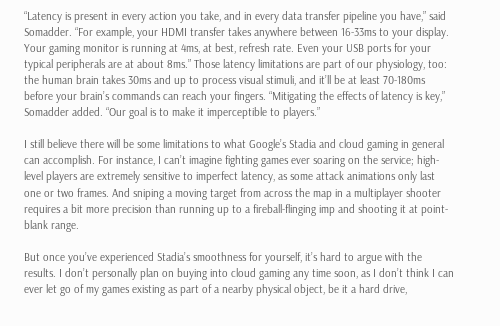“Latency is present in every action you take, and in every data transfer pipeline you have,” said Somadder. “For example, your HDMI transfer takes anywhere between 16-33ms to your display. Your gaming monitor is running at 4ms, at best, refresh rate. Even your USB ports for your typical peripherals are at about 8ms.” Those latency limitations are part of our physiology, too: the human brain takes 30ms and up to process visual stimuli, and it’ll be at least 70-180ms before your brain’s commands can reach your fingers. “Mitigating the effects of latency is key,” Somadder added. “Our goal is to make it imperceptible to players.”

I still believe there will be some limitations to what Google’s Stadia and cloud gaming in general can accomplish. For instance, I can’t imagine fighting games ever soaring on the service; high-level players are extremely sensitive to imperfect latency, as some attack animations only last one or two frames. And sniping a moving target from across the map in a multiplayer shooter requires a bit more precision than running up to a fireball-flinging imp and shooting it at point-blank range.

But once you’ve experienced Stadia’s smoothness for yourself, it’s hard to argue with the results. I don’t personally plan on buying into cloud gaming any time soon, as I don’t think I can ever let go of my games existing as part of a nearby physical object, be it a hard drive,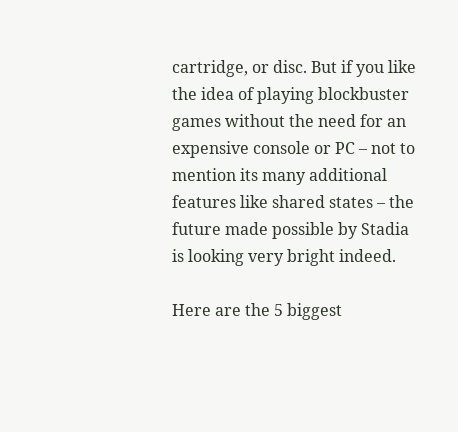cartridge, or disc. But if you like the idea of playing blockbuster games without the need for an expensive console or PC – not to mention its many additional features like shared states – the future made possible by Stadia is looking very bright indeed.

Here are the 5 biggest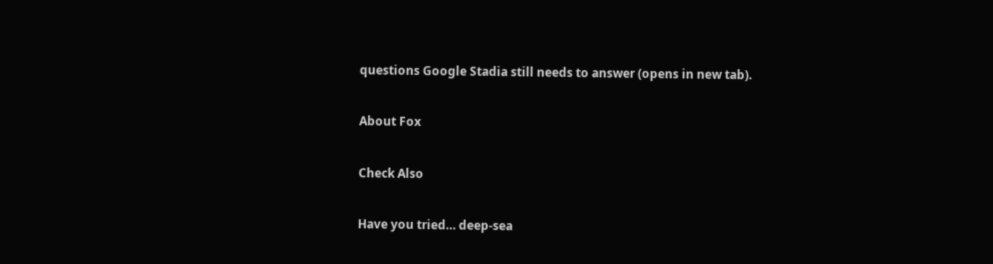questions Google Stadia still needs to answer (opens in new tab).

About Fox

Check Also

Have you tried… deep-sea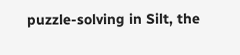puzzle-solving in Silt, the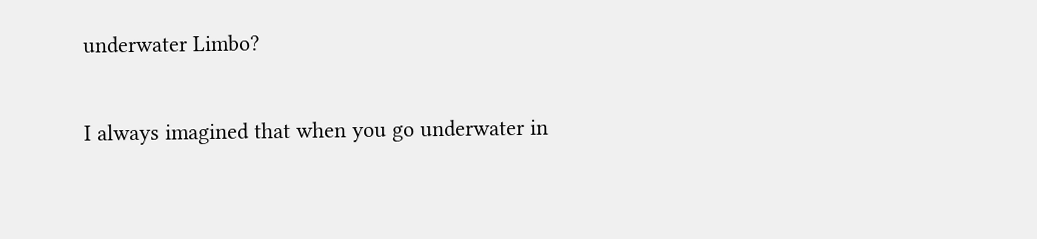underwater Limbo?

I always imagined that when you go underwater in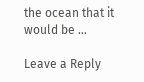the ocean that it would be …

Leave a Reply